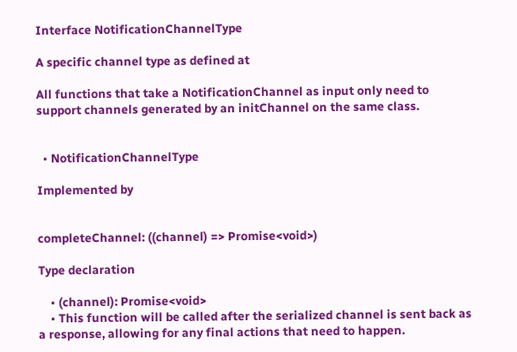Interface NotificationChannelType

A specific channel type as defined at

All functions that take a NotificationChannel as input only need to support channels generated by an initChannel on the same class.


  • NotificationChannelType

Implemented by


completeChannel: ((channel) => Promise<void>)

Type declaration

    • (channel): Promise<void>
    • This function will be called after the serialized channel is sent back as a response, allowing for any final actions that need to happen.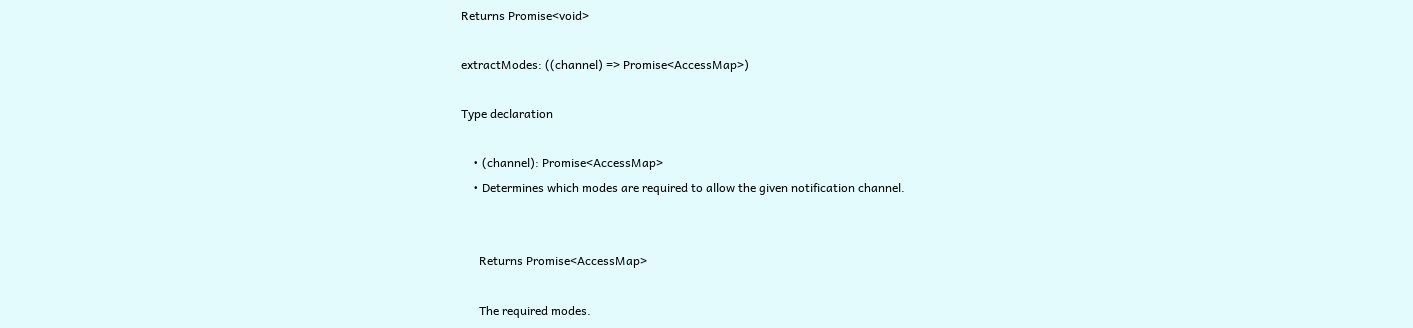Returns Promise<void>

extractModes: ((channel) => Promise<AccessMap>)

Type declaration

    • (channel): Promise<AccessMap>
    • Determines which modes are required to allow the given notification channel.


      Returns Promise<AccessMap>

      The required modes.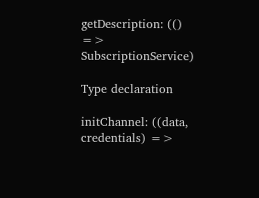getDescription: (() => SubscriptionService)

Type declaration

initChannel: ((data, credentials) =>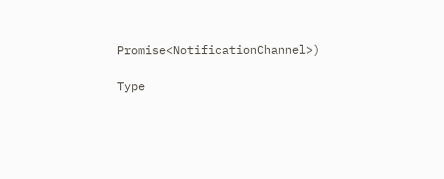Promise<NotificationChannel>)

Type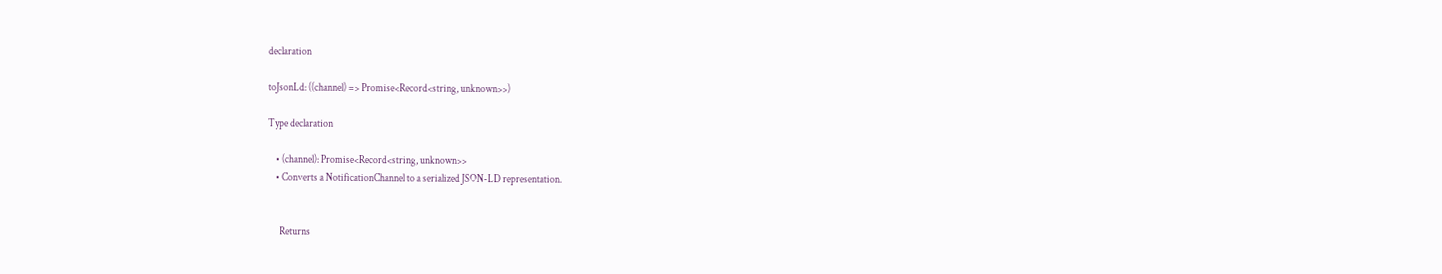declaration

toJsonLd: ((channel) => Promise<Record<string, unknown>>)

Type declaration

    • (channel): Promise<Record<string, unknown>>
    • Converts a NotificationChannel to a serialized JSON-LD representation.


      Returns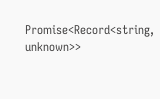Promise<Record<string, unknown>>